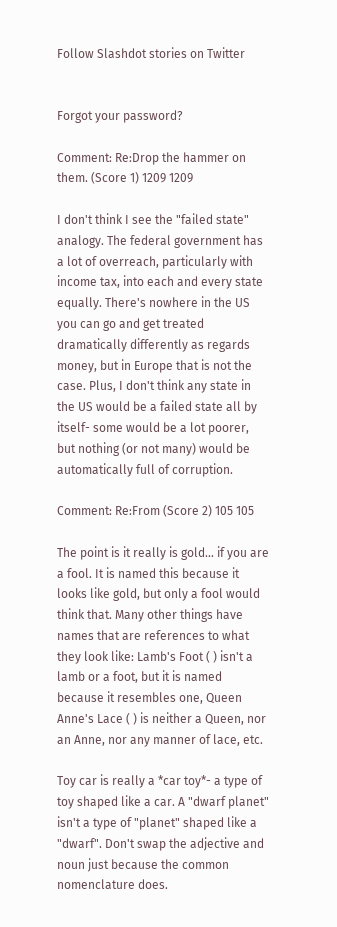Follow Slashdot stories on Twitter


Forgot your password?

Comment: Re:Drop the hammer on them. (Score 1) 1209 1209

I don't think I see the "failed state" analogy. The federal government has a lot of overreach, particularly with income tax, into each and every state equally. There's nowhere in the US you can go and get treated dramatically differently as regards money, but in Europe that is not the case. Plus, I don't think any state in the US would be a failed state all by itself- some would be a lot poorer, but nothing (or not many) would be automatically full of corruption.

Comment: Re:From (Score 2) 105 105

The point is it really is gold... if you are a fool. It is named this because it looks like gold, but only a fool would think that. Many other things have names that are references to what they look like: Lamb's Foot ( ) isn't a lamb or a foot, but it is named because it resembles one, Queen Anne's Lace ( ) is neither a Queen, nor an Anne, nor any manner of lace, etc.

Toy car is really a *car toy*- a type of toy shaped like a car. A "dwarf planet" isn't a type of "planet" shaped like a "dwarf". Don't swap the adjective and noun just because the common nomenclature does.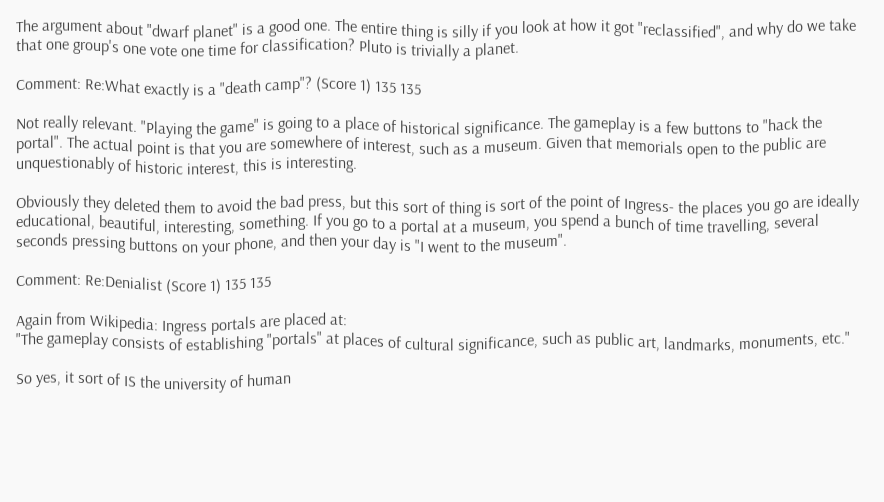The argument about "dwarf planet" is a good one. The entire thing is silly if you look at how it got "reclassified", and why do we take that one group's one vote one time for classification? Pluto is trivially a planet.

Comment: Re:What exactly is a "death camp"? (Score 1) 135 135

Not really relevant. "Playing the game" is going to a place of historical significance. The gameplay is a few buttons to "hack the portal". The actual point is that you are somewhere of interest, such as a museum. Given that memorials open to the public are unquestionably of historic interest, this is interesting.

Obviously they deleted them to avoid the bad press, but this sort of thing is sort of the point of Ingress- the places you go are ideally educational, beautiful, interesting, something. If you go to a portal at a museum, you spend a bunch of time travelling, several seconds pressing buttons on your phone, and then your day is "I went to the museum".

Comment: Re:Denialist (Score 1) 135 135

Again from Wikipedia: Ingress portals are placed at:
"The gameplay consists of establishing "portals" at places of cultural significance, such as public art, landmarks, monuments, etc."

So yes, it sort of IS the university of human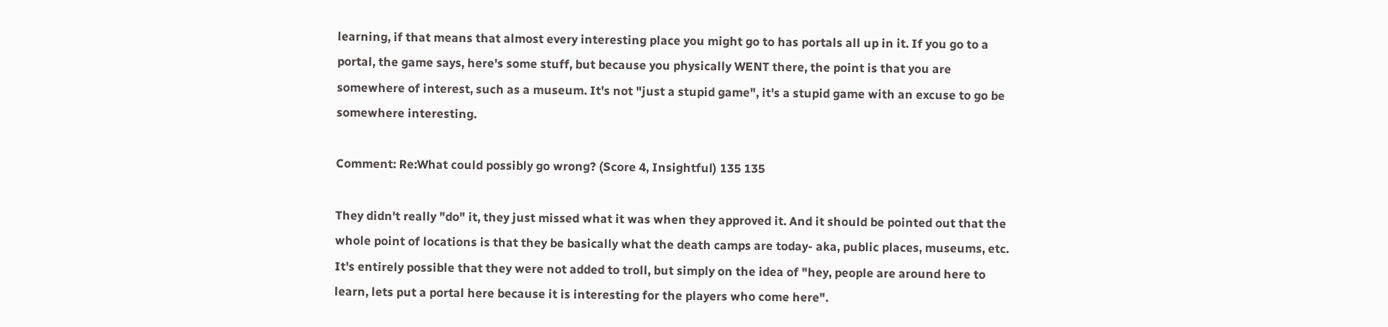learning, if that means that almost every interesting place you might go to has portals all up in it. If you go to a portal, the game says, here's some stuff, but because you physically WENT there, the point is that you are somewhere of interest, such as a museum. It's not "just a stupid game", it's a stupid game with an excuse to go be somewhere interesting.

Comment: Re:What could possibly go wrong? (Score 4, Insightful) 135 135

They didn't really "do" it, they just missed what it was when they approved it. And it should be pointed out that the whole point of locations is that they be basically what the death camps are today- aka, public places, museums, etc. It's entirely possible that they were not added to troll, but simply on the idea of "hey, people are around here to learn, lets put a portal here because it is interesting for the players who come here".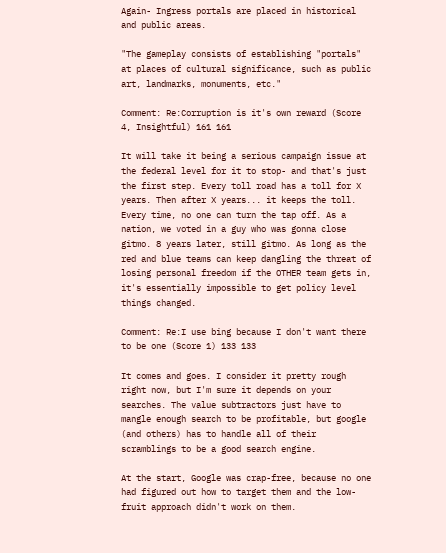Again- Ingress portals are placed in historical and public areas.

"The gameplay consists of establishing "portals" at places of cultural significance, such as public art, landmarks, monuments, etc."

Comment: Re:Corruption is it's own reward (Score 4, Insightful) 161 161

It will take it being a serious campaign issue at the federal level for it to stop- and that's just the first step. Every toll road has a toll for X years. Then after X years... it keeps the toll. Every time, no one can turn the tap off. As a nation, we voted in a guy who was gonna close gitmo. 8 years later, still gitmo. As long as the red and blue teams can keep dangling the threat of losing personal freedom if the OTHER team gets in, it's essentially impossible to get policy level things changed.

Comment: Re:I use bing because I don't want there to be one (Score 1) 133 133

It comes and goes. I consider it pretty rough right now, but I'm sure it depends on your searches. The value subtractors just have to mangle enough search to be profitable, but google (and others) has to handle all of their scramblings to be a good search engine.

At the start, Google was crap-free, because no one had figured out how to target them and the low-fruit approach didn't work on them.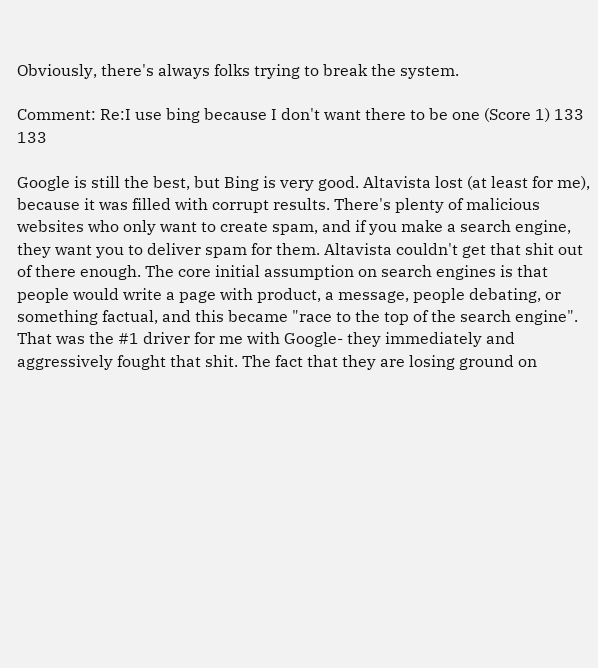Obviously, there's always folks trying to break the system.

Comment: Re:I use bing because I don't want there to be one (Score 1) 133 133

Google is still the best, but Bing is very good. Altavista lost (at least for me), because it was filled with corrupt results. There's plenty of malicious websites who only want to create spam, and if you make a search engine, they want you to deliver spam for them. Altavista couldn't get that shit out of there enough. The core initial assumption on search engines is that people would write a page with product, a message, people debating, or something factual, and this became "race to the top of the search engine". That was the #1 driver for me with Google- they immediately and aggressively fought that shit. The fact that they are losing ground on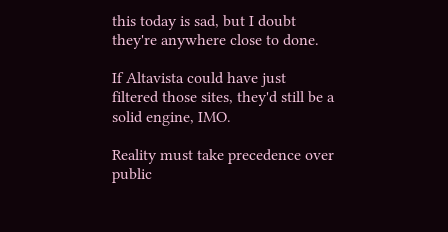this today is sad, but I doubt they're anywhere close to done.

If Altavista could have just filtered those sites, they'd still be a solid engine, IMO.

Reality must take precedence over public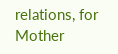relations, for Mother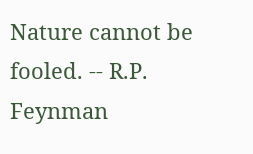Nature cannot be fooled. -- R.P. Feynman